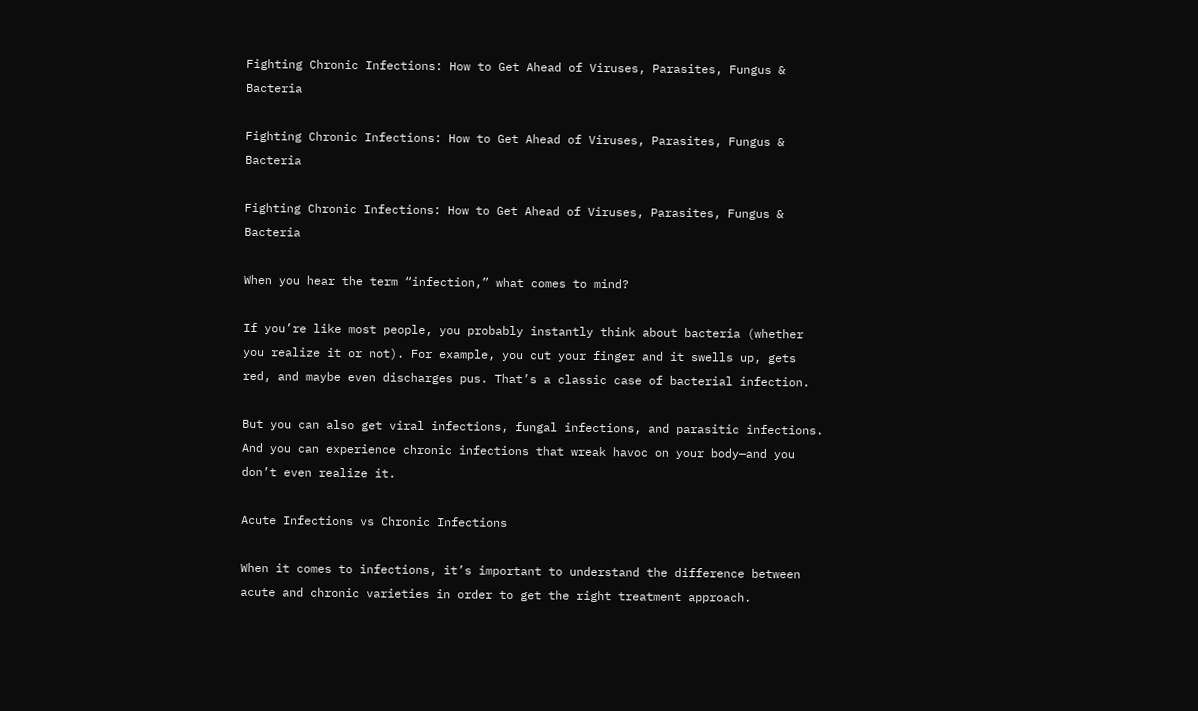Fighting Chronic Infections: How to Get Ahead of Viruses, Parasites, Fungus & Bacteria

Fighting Chronic Infections: How to Get Ahead of Viruses, Parasites, Fungus & Bacteria

Fighting Chronic Infections: How to Get Ahead of Viruses, Parasites, Fungus & Bacteria

When you hear the term “infection,” what comes to mind?

If you’re like most people, you probably instantly think about bacteria (whether you realize it or not). For example, you cut your finger and it swells up, gets red, and maybe even discharges pus. That’s a classic case of bacterial infection.

But you can also get viral infections, fungal infections, and parasitic infections. And you can experience chronic infections that wreak havoc on your body—and you don’t even realize it.

Acute Infections vs Chronic Infections

When it comes to infections, it’s important to understand the difference between acute and chronic varieties in order to get the right treatment approach.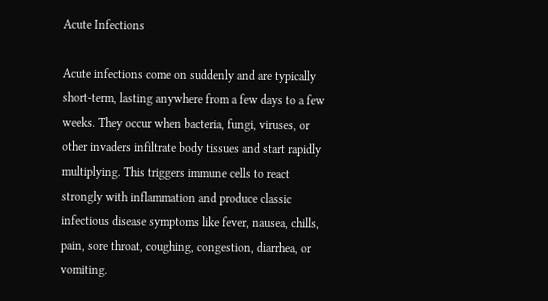Acute Infections

Acute infections come on suddenly and are typically short-term, lasting anywhere from a few days to a few weeks. They occur when bacteria, fungi, viruses, or other invaders infiltrate body tissues and start rapidly multiplying. This triggers immune cells to react strongly with inflammation and produce classic infectious disease symptoms like fever, nausea, chills, pain, sore throat, coughing, congestion, diarrhea, or vomiting.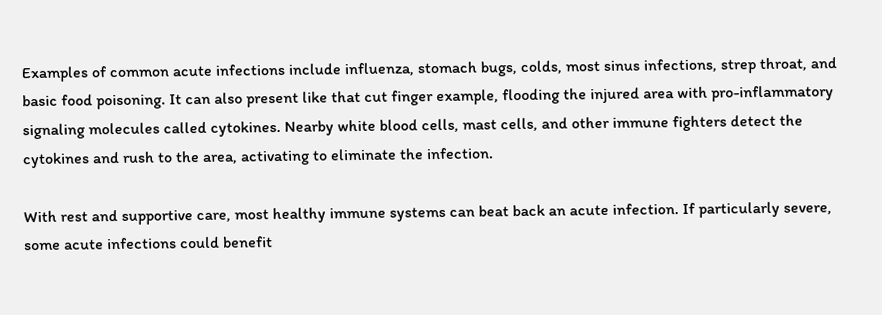Examples of common acute infections include influenza, stomach bugs, colds, most sinus infections, strep throat, and basic food poisoning. It can also present like that cut finger example, flooding the injured area with pro-inflammatory signaling molecules called cytokines. Nearby white blood cells, mast cells, and other immune fighters detect the cytokines and rush to the area, activating to eliminate the infection.

With rest and supportive care, most healthy immune systems can beat back an acute infection. If particularly severe, some acute infections could benefit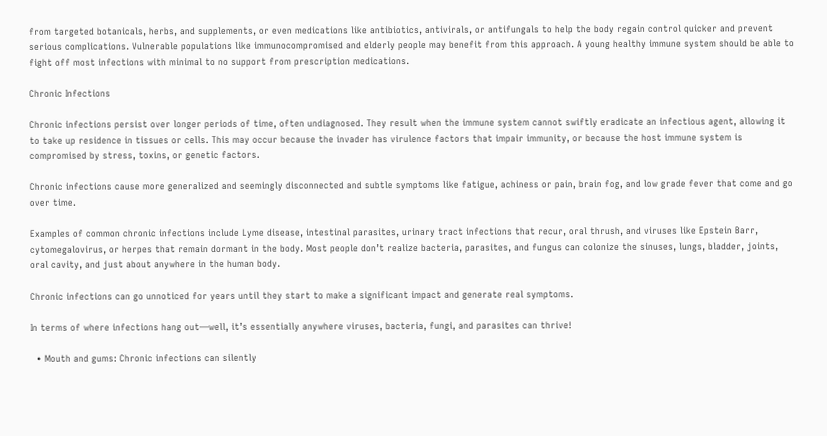from targeted botanicals, herbs, and supplements, or even medications like antibiotics, antivirals, or antifungals to help the body regain control quicker and prevent serious complications. Vulnerable populations like immunocompromised and elderly people may benefit from this approach. A young healthy immune system should be able to fight off most infections with minimal to no support from prescription medications.

Chronic Infections

Chronic infections persist over longer periods of time, often undiagnosed. They result when the immune system cannot swiftly eradicate an infectious agent, allowing it to take up residence in tissues or cells. This may occur because the invader has virulence factors that impair immunity, or because the host immune system is compromised by stress, toxins, or genetic factors.

Chronic infections cause more generalized and seemingly disconnected and subtle symptoms like fatigue, achiness or pain, brain fog, and low grade fever that come and go over time.

Examples of common chronic infections include Lyme disease, intestinal parasites, urinary tract infections that recur, oral thrush, and viruses like Epstein Barr, cytomegalovirus, or herpes that remain dormant in the body. Most people don’t realize bacteria, parasites, and fungus can colonize the sinuses, lungs, bladder, joints, oral cavity, and just about anywhere in the human body.

Chronic infections can go unnoticed for years until they start to make a significant impact and generate real symptoms.

In terms of where infections hang out—well, it’s essentially anywhere viruses, bacteria, fungi, and parasites can thrive!

  • Mouth and gums: Chronic infections can silently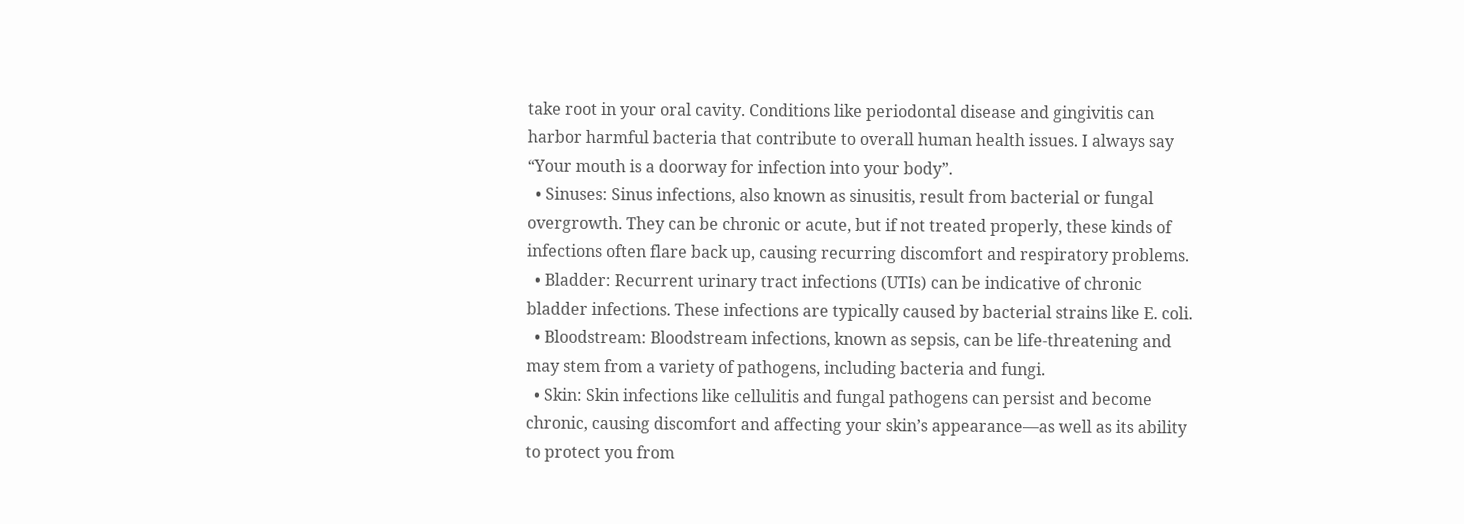take root in your oral cavity. Conditions like periodontal disease and gingivitis can harbor harmful bacteria that contribute to overall human health issues. I always say “Your mouth is a doorway for infection into your body”.
  • Sinuses: Sinus infections, also known as sinusitis, result from bacterial or fungal overgrowth. They can be chronic or acute, but if not treated properly, these kinds of infections often flare back up, causing recurring discomfort and respiratory problems.
  • Bladder: Recurrent urinary tract infections (UTIs) can be indicative of chronic bladder infections. These infections are typically caused by bacterial strains like E. coli.
  • Bloodstream: Bloodstream infections, known as sepsis, can be life-threatening and may stem from a variety of pathogens, including bacteria and fungi.
  • Skin: Skin infections like cellulitis and fungal pathogens can persist and become chronic, causing discomfort and affecting your skin’s appearance—as well as its ability to protect you from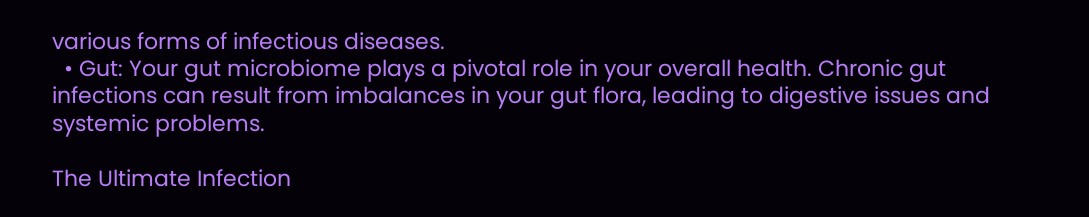various forms of infectious diseases.
  • Gut: Your gut microbiome plays a pivotal role in your overall health. Chronic gut infections can result from imbalances in your gut flora, leading to digestive issues and systemic problems.

The Ultimate Infection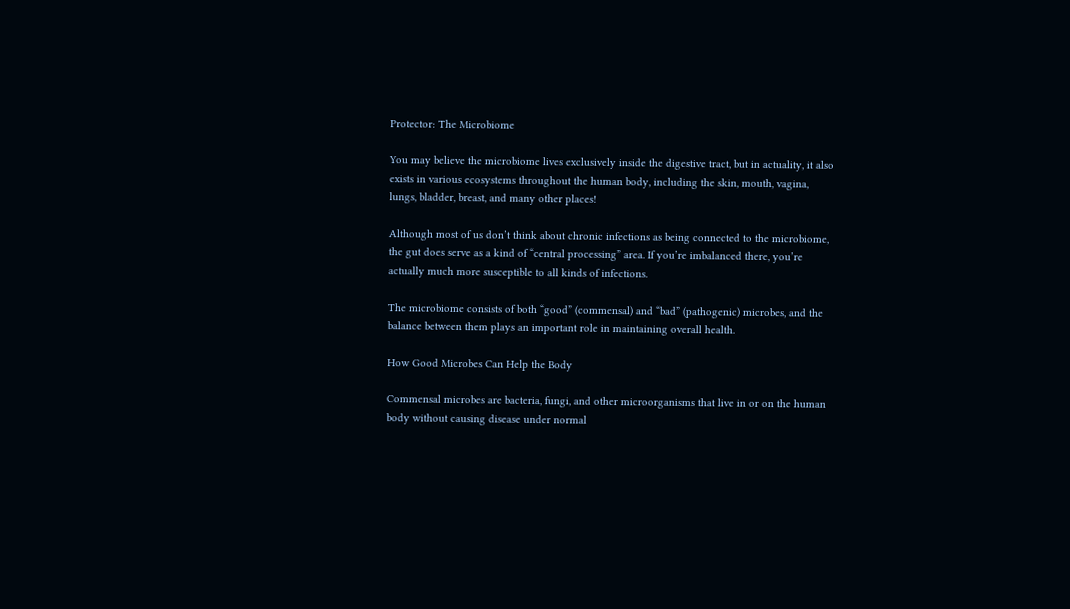Protector: The Microbiome

You may believe the microbiome lives exclusively inside the digestive tract, but in actuality, it also exists in various ecosystems throughout the human body, including the skin, mouth, vagina, lungs, bladder, breast, and many other places!

Although most of us don’t think about chronic infections as being connected to the microbiome, the gut does serve as a kind of “central processing” area. If you’re imbalanced there, you’re actually much more susceptible to all kinds of infections.

The microbiome consists of both “good” (commensal) and “bad” (pathogenic) microbes, and the balance between them plays an important role in maintaining overall health.

How Good Microbes Can Help the Body

Commensal microbes are bacteria, fungi, and other microorganisms that live in or on the human body without causing disease under normal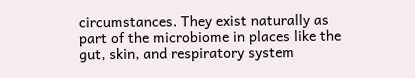circumstances. They exist naturally as part of the microbiome in places like the gut, skin, and respiratory system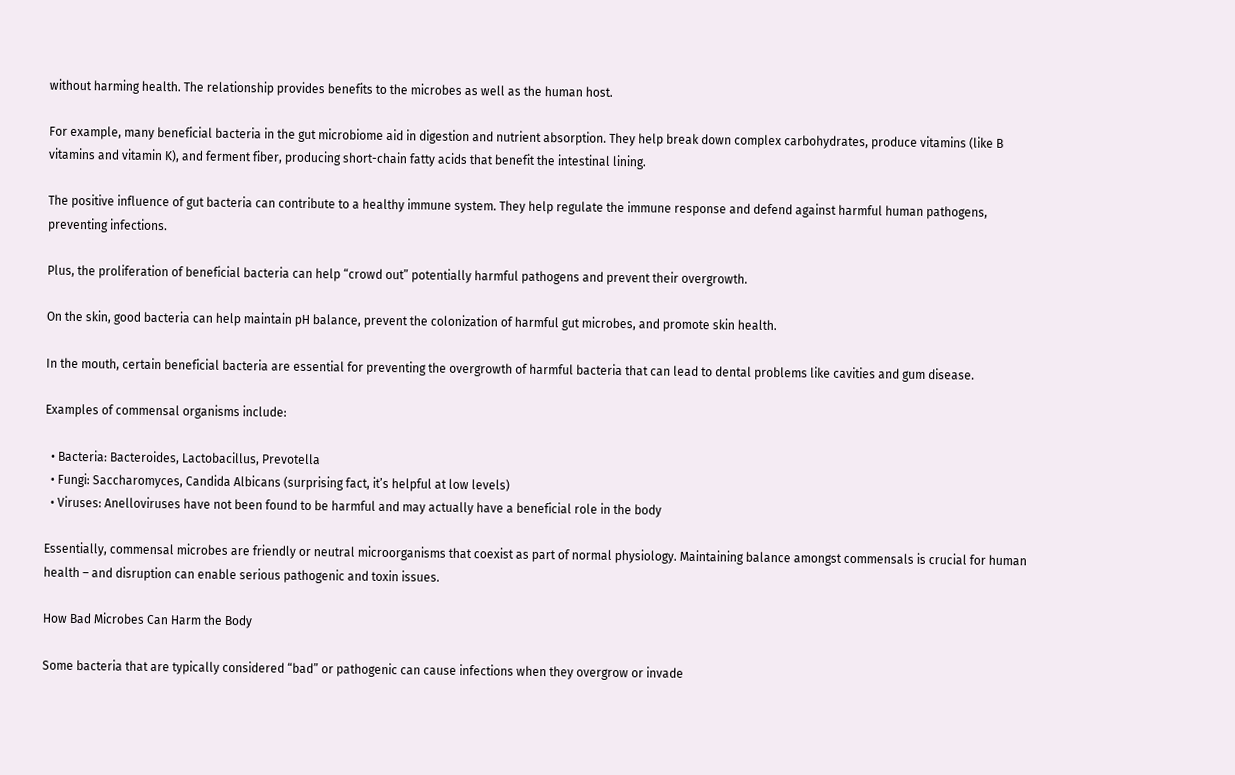without harming health. The relationship provides benefits to the microbes as well as the human host.

For example, many beneficial bacteria in the gut microbiome aid in digestion and nutrient absorption. They help break down complex carbohydrates, produce vitamins (like B vitamins and vitamin K), and ferment fiber, producing short-chain fatty acids that benefit the intestinal lining.

The positive influence of gut bacteria can contribute to a healthy immune system. They help regulate the immune response and defend against harmful human pathogens, preventing infections.

Plus, the proliferation of beneficial bacteria can help “crowd out” potentially harmful pathogens and prevent their overgrowth.

On the skin, good bacteria can help maintain pH balance, prevent the colonization of harmful gut microbes, and promote skin health.

In the mouth, certain beneficial bacteria are essential for preventing the overgrowth of harmful bacteria that can lead to dental problems like cavities and gum disease.

Examples of commensal organisms include:

  • Bacteria: Bacteroides, Lactobacillus, Prevotella
  • Fungi: Saccharomyces, Candida Albicans (surprising fact, it’s helpful at low levels)
  • Viruses: Anelloviruses have not been found to be harmful and may actually have a beneficial role in the body

Essentially, commensal microbes are friendly or neutral microorganisms that coexist as part of normal physiology. Maintaining balance amongst commensals is crucial for human health – and disruption can enable serious pathogenic and toxin issues.

How Bad Microbes Can Harm the Body

Some bacteria that are typically considered “bad” or pathogenic can cause infections when they overgrow or invade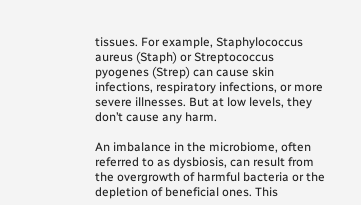tissues. For example, Staphylococcus aureus (Staph) or Streptococcus pyogenes (Strep) can cause skin infections, respiratory infections, or more severe illnesses. But at low levels, they don’t cause any harm.

An imbalance in the microbiome, often referred to as dysbiosis, can result from the overgrowth of harmful bacteria or the depletion of beneficial ones. This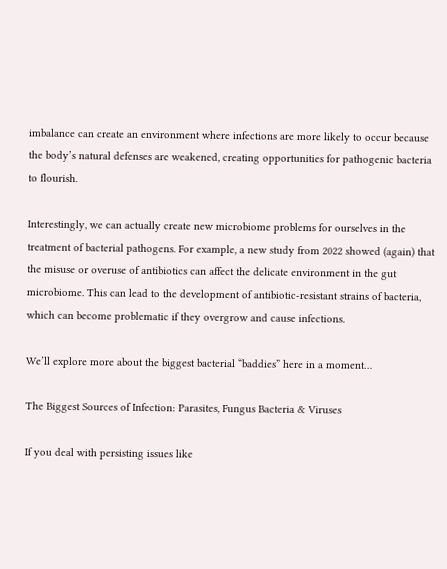imbalance can create an environment where infections are more likely to occur because the body’s natural defenses are weakened, creating opportunities for pathogenic bacteria to flourish.

Interestingly, we can actually create new microbiome problems for ourselves in the treatment of bacterial pathogens. For example, a new study from 2022 showed (again) that the misuse or overuse of antibiotics can affect the delicate environment in the gut microbiome. This can lead to the development of antibiotic-resistant strains of bacteria, which can become problematic if they overgrow and cause infections.

We’ll explore more about the biggest bacterial “baddies” here in a moment…

The Biggest Sources of Infection: Parasites, Fungus Bacteria & Viruses

If you deal with persisting issues like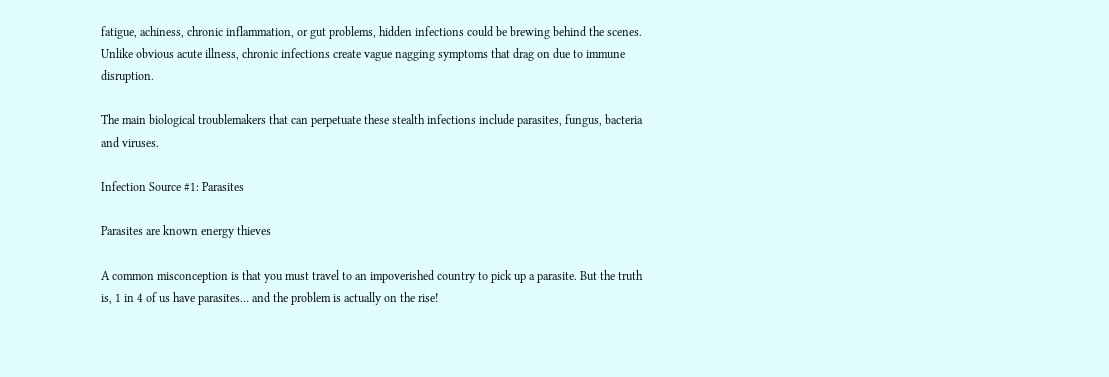fatigue, achiness, chronic inflammation, or gut problems, hidden infections could be brewing behind the scenes. Unlike obvious acute illness, chronic infections create vague nagging symptoms that drag on due to immune disruption.

The main biological troublemakers that can perpetuate these stealth infections include parasites, fungus, bacteria and viruses.

Infection Source #1: Parasites

Parasites are known energy thieves

A common misconception is that you must travel to an impoverished country to pick up a parasite. But the truth is, 1 in 4 of us have parasites… and the problem is actually on the rise!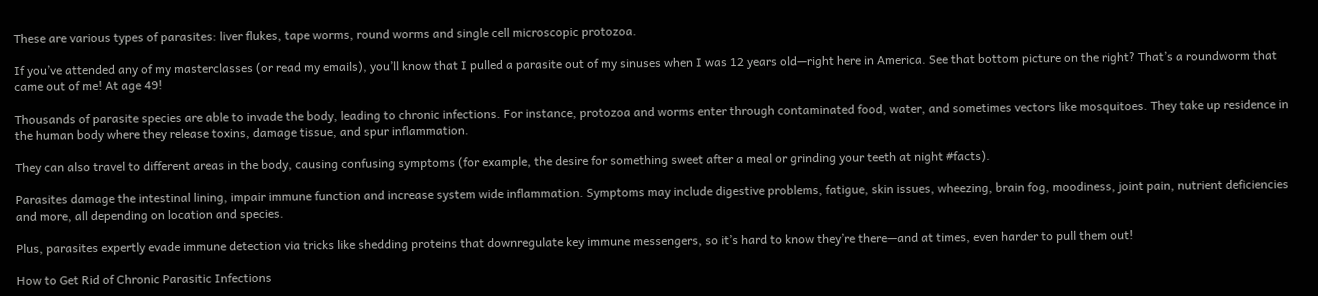These are various types of parasites: liver flukes, tape worms, round worms and single cell microscopic protozoa.

If you’ve attended any of my masterclasses (or read my emails), you’ll know that I pulled a parasite out of my sinuses when I was 12 years old—right here in America. See that bottom picture on the right? That’s a roundworm that came out of me! At age 49!

Thousands of parasite species are able to invade the body, leading to chronic infections. For instance, protozoa and worms enter through contaminated food, water, and sometimes vectors like mosquitoes. They take up residence in the human body where they release toxins, damage tissue, and spur inflammation.

They can also travel to different areas in the body, causing confusing symptoms (for example, the desire for something sweet after a meal or grinding your teeth at night #facts).

Parasites damage the intestinal lining, impair immune function and increase system wide inflammation. Symptoms may include digestive problems, fatigue, skin issues, wheezing, brain fog, moodiness, joint pain, nutrient deficiencies and more, all depending on location and species.

Plus, parasites expertly evade immune detection via tricks like shedding proteins that downregulate key immune messengers, so it’s hard to know they’re there—and at times, even harder to pull them out!

How to Get Rid of Chronic Parasitic Infections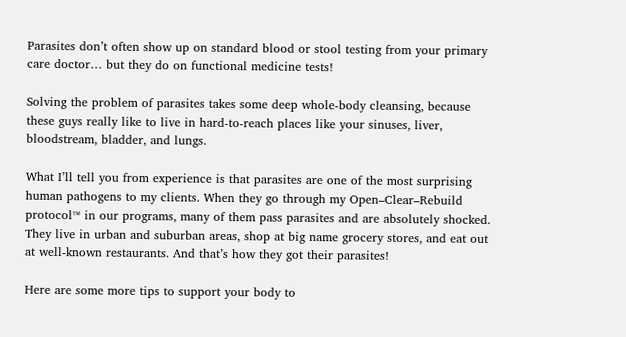Parasites don’t often show up on standard blood or stool testing from your primary care doctor… but they do on functional medicine tests!

Solving the problem of parasites takes some deep whole-body cleansing, because these guys really like to live in hard-to-reach places like your sinuses, liver, bloodstream, bladder, and lungs.

What I’ll tell you from experience is that parasites are one of the most surprising human pathogens to my clients. When they go through my Open–Clear–Rebuild protocol™ in our programs, many of them pass parasites and are absolutely shocked. They live in urban and suburban areas, shop at big name grocery stores, and eat out at well-known restaurants. And that’s how they got their parasites!

Here are some more tips to support your body to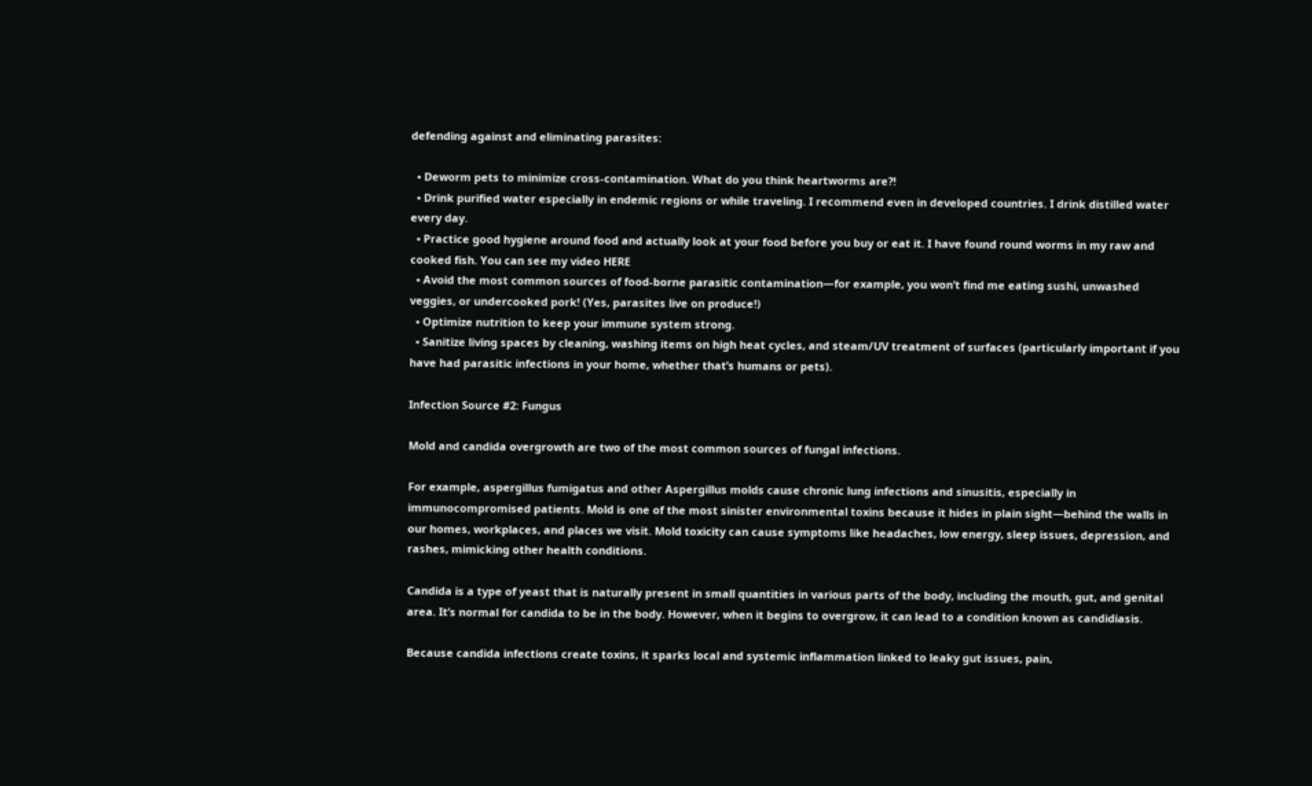defending against and eliminating parasites:

  • Deworm pets to minimize cross-contamination. What do you think heartworms are?!
  • Drink purified water especially in endemic regions or while traveling. I recommend even in developed countries. I drink distilled water every day.
  • Practice good hygiene around food and actually look at your food before you buy or eat it. I have found round worms in my raw and cooked fish. You can see my video HERE
  • Avoid the most common sources of food-borne parasitic contamination—for example, you won’t find me eating sushi, unwashed veggies, or undercooked pork! (Yes, parasites live on produce!)
  • Optimize nutrition to keep your immune system strong.
  • Sanitize living spaces by cleaning, washing items on high heat cycles, and steam/UV treatment of surfaces (particularly important if you have had parasitic infections in your home, whether that’s humans or pets).

Infection Source #2: Fungus

Mold and candida overgrowth are two of the most common sources of fungal infections.

For example, aspergillus fumigatus and other Aspergillus molds cause chronic lung infections and sinusitis, especially in immunocompromised patients. Mold is one of the most sinister environmental toxins because it hides in plain sight—behind the walls in our homes, workplaces, and places we visit. Mold toxicity can cause symptoms like headaches, low energy, sleep issues, depression, and rashes, mimicking other health conditions.

Candida is a type of yeast that is naturally present in small quantities in various parts of the body, including the mouth, gut, and genital area. It’s normal for candida to be in the body. However, when it begins to overgrow, it can lead to a condition known as candidiasis.

Because candida infections create toxins, it sparks local and systemic inflammation linked to leaky gut issues, pain,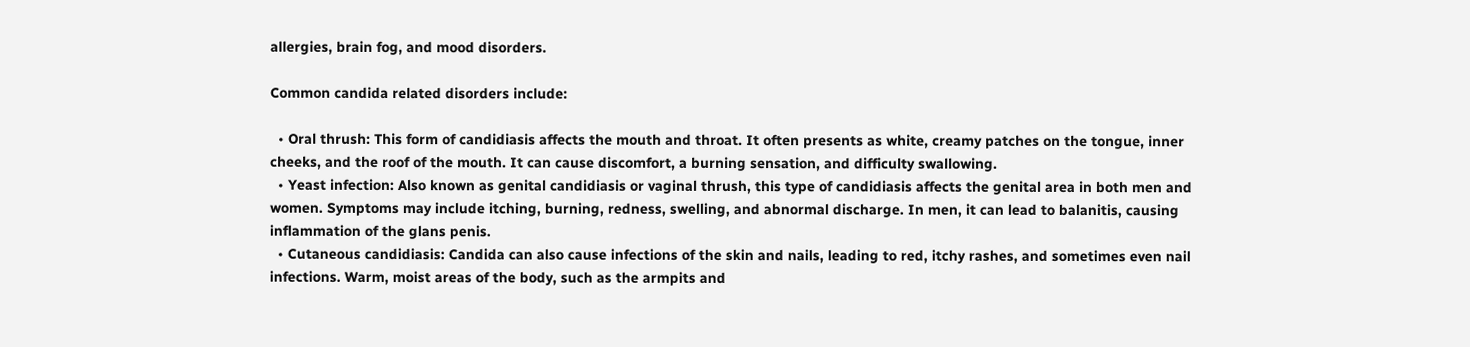allergies, brain fog, and mood disorders.

Common candida related disorders include:

  • Oral thrush: This form of candidiasis affects the mouth and throat. It often presents as white, creamy patches on the tongue, inner cheeks, and the roof of the mouth. It can cause discomfort, a burning sensation, and difficulty swallowing.
  • Yeast infection: Also known as genital candidiasis or vaginal thrush, this type of candidiasis affects the genital area in both men and women. Symptoms may include itching, burning, redness, swelling, and abnormal discharge. In men, it can lead to balanitis, causing inflammation of the glans penis.
  • Cutaneous candidiasis: Candida can also cause infections of the skin and nails, leading to red, itchy rashes, and sometimes even nail infections. Warm, moist areas of the body, such as the armpits and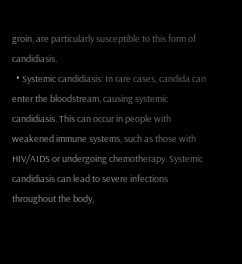groin, are particularly susceptible to this form of candidiasis.
  • Systemic candidiasis: In rare cases, candida can enter the bloodstream, causing systemic candidiasis. This can occur in people with weakened immune systems, such as those with HIV/AIDS or undergoing chemotherapy. Systemic candidiasis can lead to severe infections throughout the body,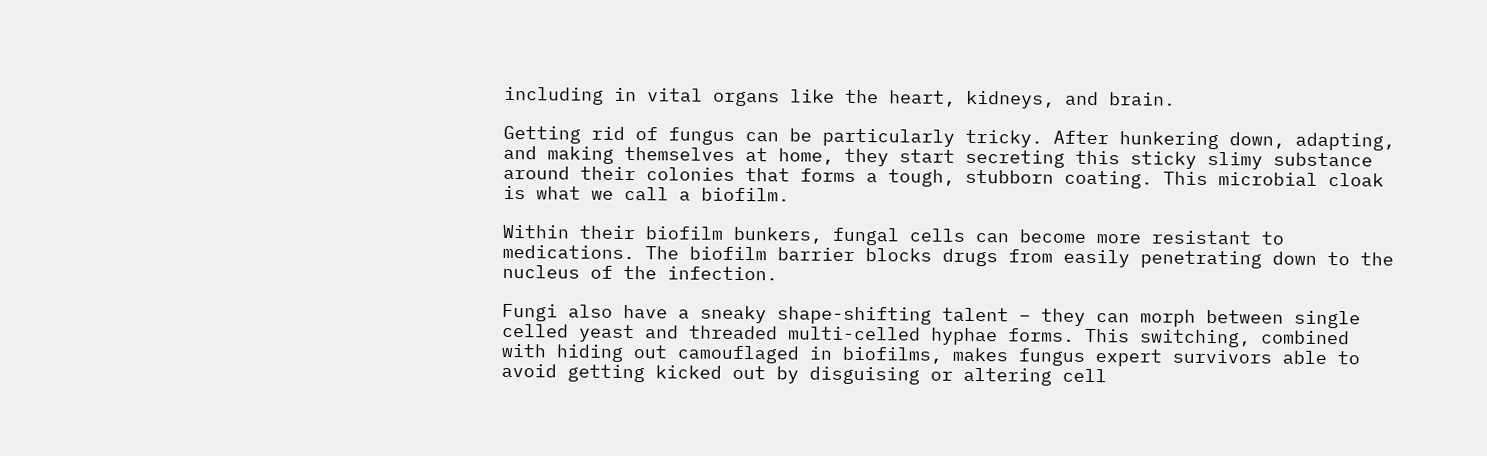including in vital organs like the heart, kidneys, and brain.

Getting rid of fungus can be particularly tricky. After hunkering down, adapting, and making themselves at home, they start secreting this sticky slimy substance around their colonies that forms a tough, stubborn coating. This microbial cloak is what we call a biofilm.

Within their biofilm bunkers, fungal cells can become more resistant to medications. The biofilm barrier blocks drugs from easily penetrating down to the nucleus of the infection.

Fungi also have a sneaky shape-shifting talent – they can morph between single celled yeast and threaded multi-celled hyphae forms. This switching, combined with hiding out camouflaged in biofilms, makes fungus expert survivors able to avoid getting kicked out by disguising or altering cell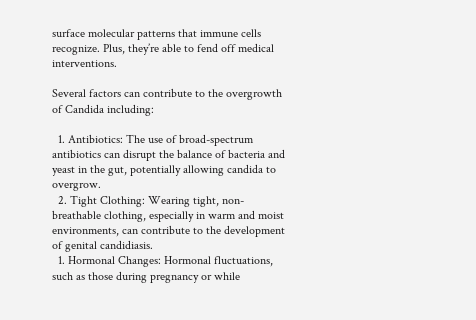surface molecular patterns that immune cells recognize. Plus, they’re able to fend off medical interventions.

Several factors can contribute to the overgrowth of Candida including:

  1. Antibiotics: The use of broad-spectrum antibiotics can disrupt the balance of bacteria and yeast in the gut, potentially allowing candida to overgrow.
  2. Tight Clothing: Wearing tight, non-breathable clothing, especially in warm and moist environments, can contribute to the development of genital candidiasis.
  1. Hormonal Changes: Hormonal fluctuations, such as those during pregnancy or while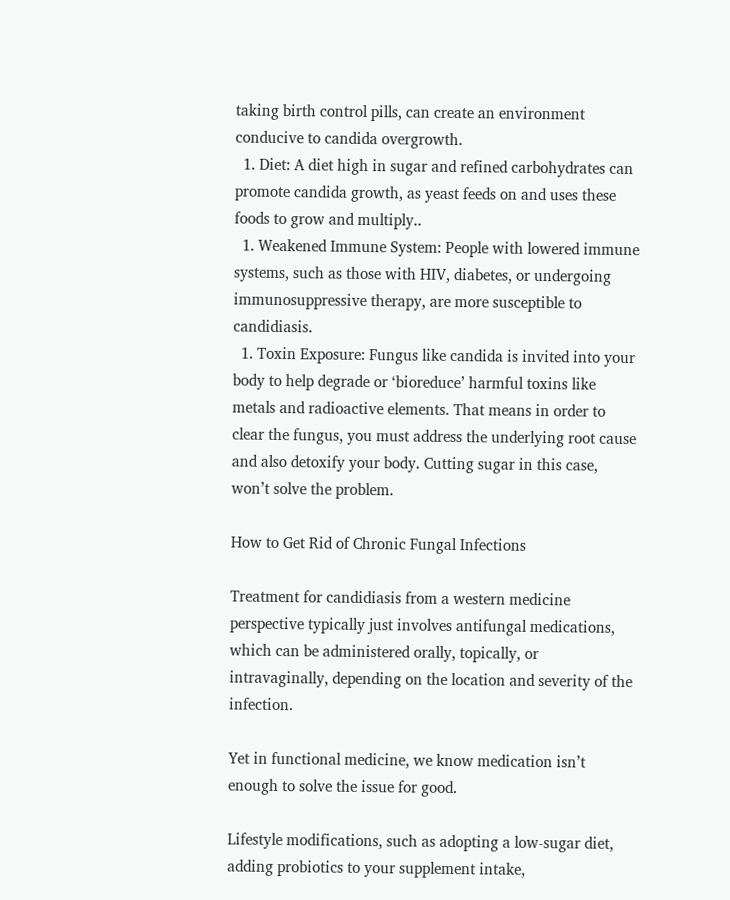taking birth control pills, can create an environment conducive to candida overgrowth.
  1. Diet: A diet high in sugar and refined carbohydrates can promote candida growth, as yeast feeds on and uses these foods to grow and multiply..
  1. Weakened Immune System: People with lowered immune systems, such as those with HIV, diabetes, or undergoing immunosuppressive therapy, are more susceptible to candidiasis.
  1. Toxin Exposure: Fungus like candida is invited into your body to help degrade or ‘bioreduce’ harmful toxins like metals and radioactive elements. That means in order to clear the fungus, you must address the underlying root cause and also detoxify your body. Cutting sugar in this case, won’t solve the problem.

How to Get Rid of Chronic Fungal Infections

Treatment for candidiasis from a western medicine perspective typically just involves antifungal medications, which can be administered orally, topically, or intravaginally, depending on the location and severity of the infection.

Yet in functional medicine, we know medication isn’t enough to solve the issue for good.

Lifestyle modifications, such as adopting a low-sugar diet, adding probiotics to your supplement intake,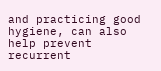and practicing good hygiene, can also help prevent recurrent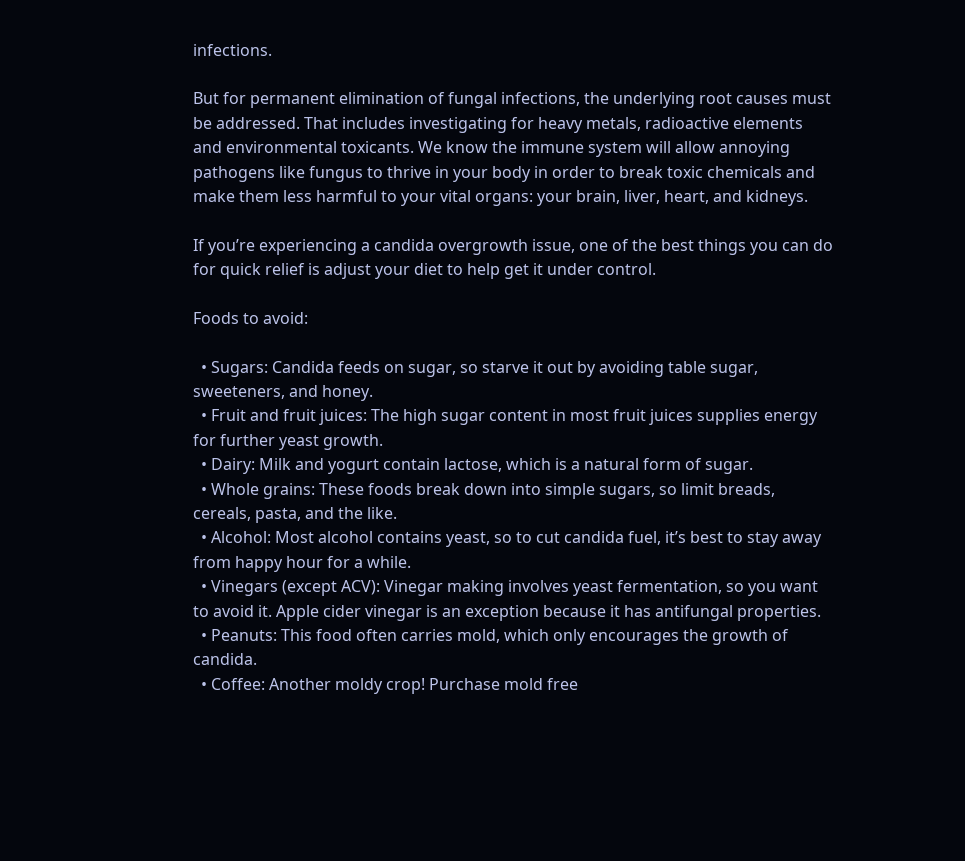infections.

But for permanent elimination of fungal infections, the underlying root causes must be addressed. That includes investigating for heavy metals, radioactive elements and environmental toxicants. We know the immune system will allow annoying pathogens like fungus to thrive in your body in order to break toxic chemicals and make them less harmful to your vital organs: your brain, liver, heart, and kidneys.

If you’re experiencing a candida overgrowth issue, one of the best things you can do for quick relief is adjust your diet to help get it under control.

Foods to avoid:

  • Sugars: Candida feeds on sugar, so starve it out by avoiding table sugar, sweeteners, and honey.
  • Fruit and fruit juices: The high sugar content in most fruit juices supplies energy for further yeast growth.
  • Dairy: Milk and yogurt contain lactose, which is a natural form of sugar.
  • Whole grains: These foods break down into simple sugars, so limit breads, cereals, pasta, and the like.
  • Alcohol: Most alcohol contains yeast, so to cut candida fuel, it’s best to stay away from happy hour for a while.
  • Vinegars (except ACV): Vinegar making involves yeast fermentation, so you want to avoid it. Apple cider vinegar is an exception because it has antifungal properties.
  • Peanuts: This food often carries mold, which only encourages the growth of candida.
  • Coffee: Another moldy crop! Purchase mold free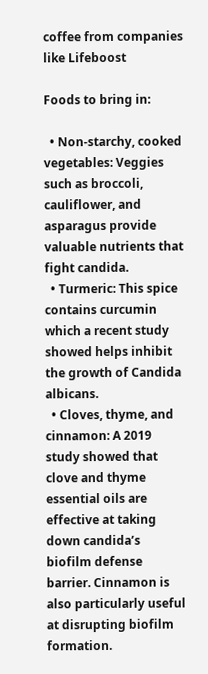coffee from companies like Lifeboost

Foods to bring in:

  • Non-starchy, cooked vegetables: Veggies such as broccoli, cauliflower, and asparagus provide valuable nutrients that fight candida.
  • Turmeric: This spice contains curcumin which a recent study showed helps inhibit the growth of Candida albicans.
  • Cloves, thyme, and cinnamon: A 2019 study showed that clove and thyme essential oils are effective at taking down candida’s biofilm defense barrier. Cinnamon is also particularly useful at disrupting biofilm formation.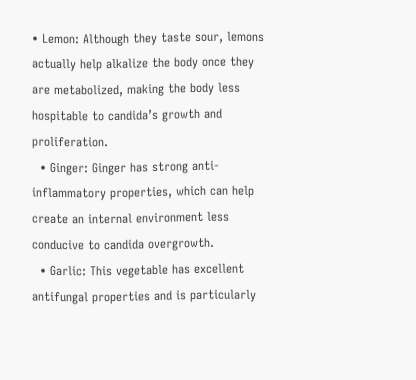• Lemon: Although they taste sour, lemons actually help alkalize the body once they are metabolized, making the body less hospitable to candida’s growth and proliferation.
  • Ginger: Ginger has strong anti-inflammatory properties, which can help create an internal environment less conducive to candida overgrowth.
  • Garlic: This vegetable has excellent antifungal properties and is particularly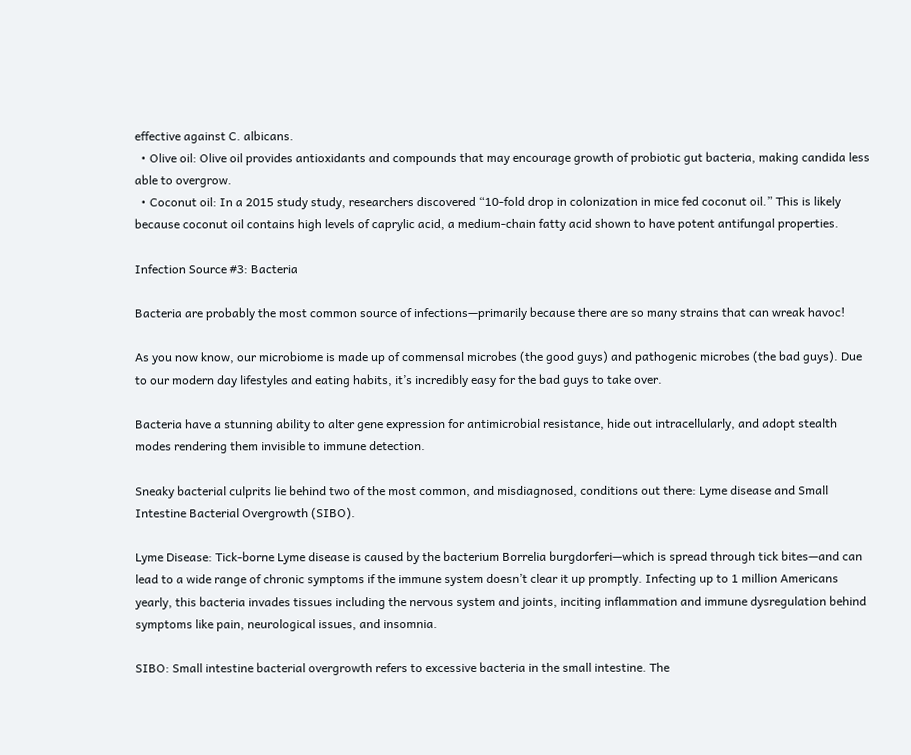effective against C. albicans.
  • Olive oil: Olive oil provides antioxidants and compounds that may encourage growth of probiotic gut bacteria, making candida less able to overgrow.
  • Coconut oil: In a 2015 study study, researchers discovered “10-fold drop in colonization in mice fed coconut oil.” This is likely because coconut oil contains high levels of caprylic acid, a medium-chain fatty acid shown to have potent antifungal properties.

Infection Source #3: Bacteria

Bacteria are probably the most common source of infections—primarily because there are so many strains that can wreak havoc!

As you now know, our microbiome is made up of commensal microbes (the good guys) and pathogenic microbes (the bad guys). Due to our modern day lifestyles and eating habits, it’s incredibly easy for the bad guys to take over.

Bacteria have a stunning ability to alter gene expression for antimicrobial resistance, hide out intracellularly, and adopt stealth modes rendering them invisible to immune detection.

Sneaky bacterial culprits lie behind two of the most common, and misdiagnosed, conditions out there: Lyme disease and Small Intestine Bacterial Overgrowth (SIBO).

Lyme Disease: Tick-borne Lyme disease is caused by the bacterium Borrelia burgdorferi—which is spread through tick bites—and can lead to a wide range of chronic symptoms if the immune system doesn’t clear it up promptly. Infecting up to 1 million Americans yearly, this bacteria invades tissues including the nervous system and joints, inciting inflammation and immune dysregulation behind symptoms like pain, neurological issues, and insomnia.

SIBO: Small intestine bacterial overgrowth refers to excessive bacteria in the small intestine. The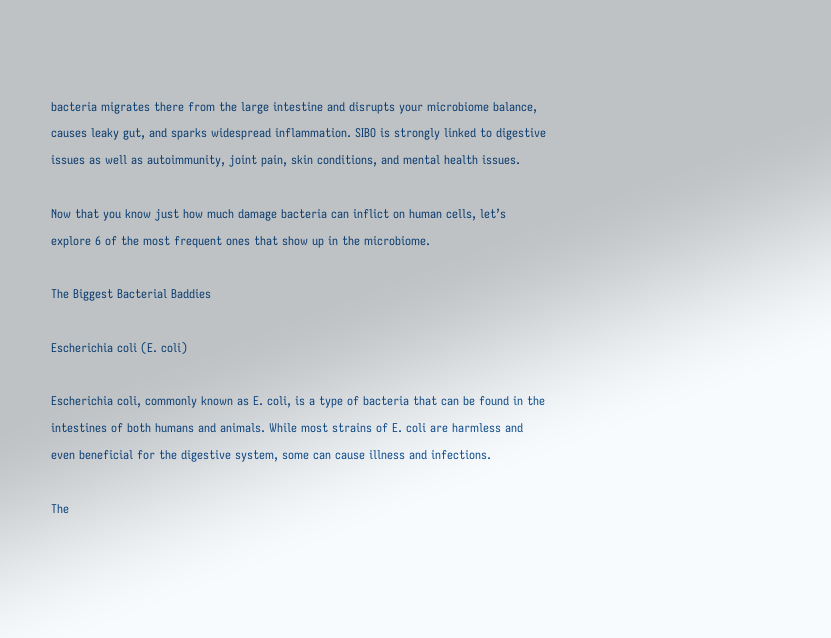bacteria migrates there from the large intestine and disrupts your microbiome balance, causes leaky gut, and sparks widespread inflammation. SIBO is strongly linked to digestive issues as well as autoimmunity, joint pain, skin conditions, and mental health issues.

Now that you know just how much damage bacteria can inflict on human cells, let’s explore 6 of the most frequent ones that show up in the microbiome.

The Biggest Bacterial Baddies

Escherichia coli (E. coli)

Escherichia coli, commonly known as E. coli, is a type of bacteria that can be found in the intestines of both humans and animals. While most strains of E. coli are harmless and even beneficial for the digestive system, some can cause illness and infections.

The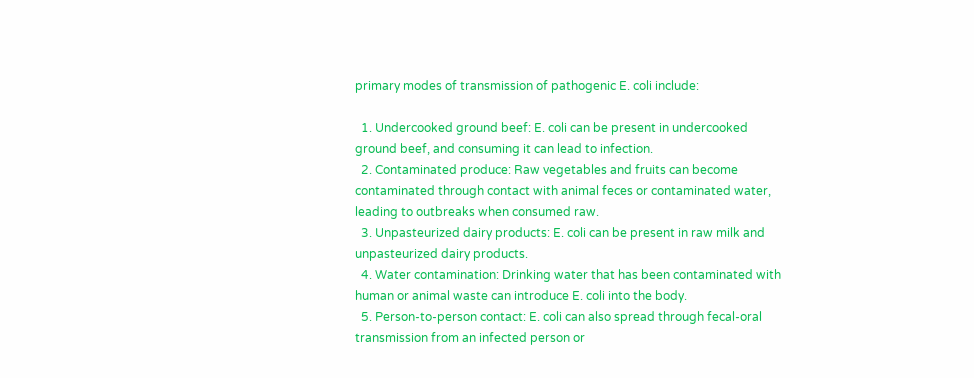primary modes of transmission of pathogenic E. coli include:

  1. Undercooked ground beef: E. coli can be present in undercooked ground beef, and consuming it can lead to infection.
  2. Contaminated produce: Raw vegetables and fruits can become contaminated through contact with animal feces or contaminated water, leading to outbreaks when consumed raw.
  3. Unpasteurized dairy products: E. coli can be present in raw milk and unpasteurized dairy products.
  4. Water contamination: Drinking water that has been contaminated with human or animal waste can introduce E. coli into the body.
  5. Person-to-person contact: E. coli can also spread through fecal-oral transmission from an infected person or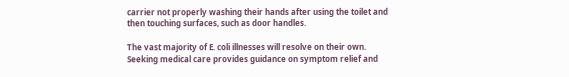carrier not properly washing their hands after using the toilet and then touching surfaces, such as door handles.

The vast majority of E. coli illnesses will resolve on their own. Seeking medical care provides guidance on symptom relief and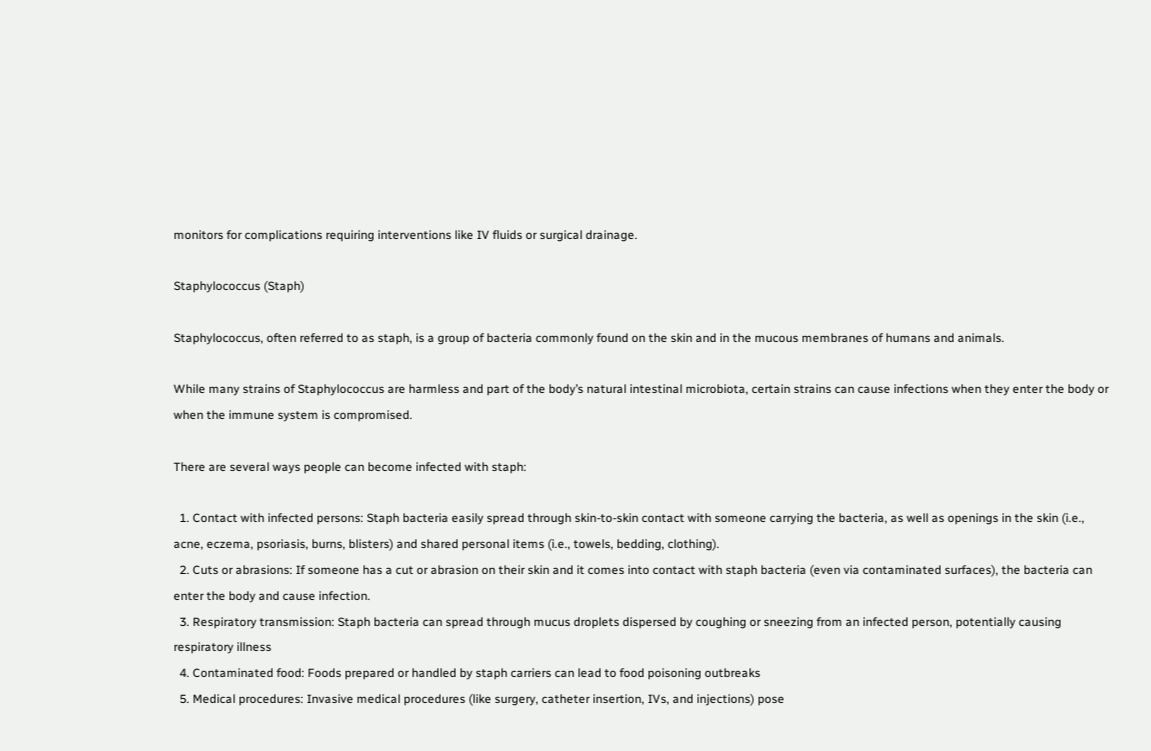monitors for complications requiring interventions like IV fluids or surgical drainage.

Staphylococcus (Staph)

Staphylococcus, often referred to as staph, is a group of bacteria commonly found on the skin and in the mucous membranes of humans and animals.

While many strains of Staphylococcus are harmless and part of the body’s natural intestinal microbiota, certain strains can cause infections when they enter the body or when the immune system is compromised.

There are several ways people can become infected with staph:

  1. Contact with infected persons: Staph bacteria easily spread through skin-to-skin contact with someone carrying the bacteria, as well as openings in the skin (i.e., acne, eczema, psoriasis, burns, blisters) and shared personal items (i.e., towels, bedding, clothing).
  2. Cuts or abrasions: If someone has a cut or abrasion on their skin and it comes into contact with staph bacteria (even via contaminated surfaces), the bacteria can enter the body and cause infection.
  3. Respiratory transmission: Staph bacteria can spread through mucus droplets dispersed by coughing or sneezing from an infected person, potentially causing respiratory illness
  4. Contaminated food: Foods prepared or handled by staph carriers can lead to food poisoning outbreaks
  5. Medical procedures: Invasive medical procedures (like surgery, catheter insertion, IVs, and injections) pose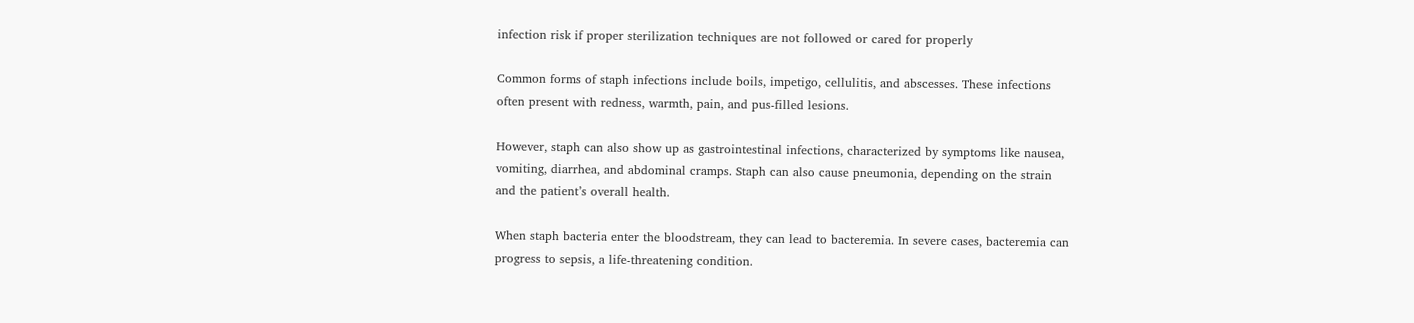infection risk if proper sterilization techniques are not followed or cared for properly

Common forms of staph infections include boils, impetigo, cellulitis, and abscesses. These infections often present with redness, warmth, pain, and pus-filled lesions.

However, staph can also show up as gastrointestinal infections, characterized by symptoms like nausea, vomiting, diarrhea, and abdominal cramps. Staph can also cause pneumonia, depending on the strain and the patient’s overall health.

When staph bacteria enter the bloodstream, they can lead to bacteremia. In severe cases, bacteremia can progress to sepsis, a life-threatening condition.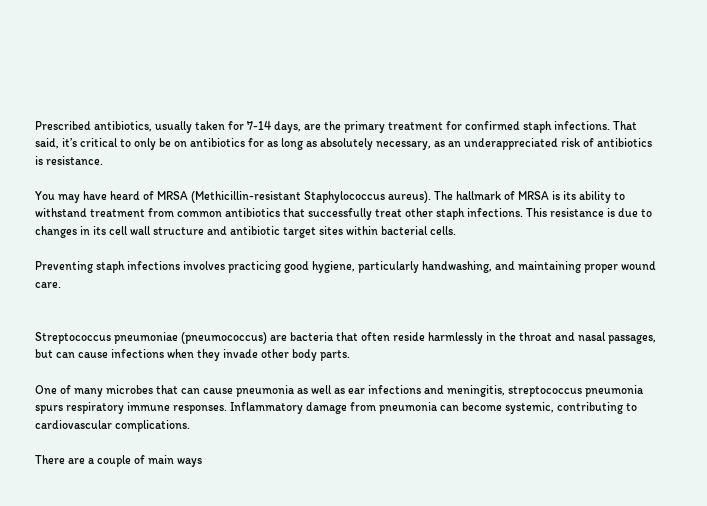Prescribed antibiotics, usually taken for 7-14 days, are the primary treatment for confirmed staph infections. That said, it’s critical to only be on antibiotics for as long as absolutely necessary, as an underappreciated risk of antibiotics is resistance.

You may have heard of MRSA (Methicillin-resistant Staphylococcus aureus). The hallmark of MRSA is its ability to withstand treatment from common antibiotics that successfully treat other staph infections. This resistance is due to changes in its cell wall structure and antibiotic target sites within bacterial cells.

Preventing staph infections involves practicing good hygiene, particularly handwashing, and maintaining proper wound care.


Streptococcus pneumoniae (pneumococcus) are bacteria that often reside harmlessly in the throat and nasal passages, but can cause infections when they invade other body parts.

One of many microbes that can cause pneumonia as well as ear infections and meningitis, streptococcus pneumonia spurs respiratory immune responses. Inflammatory damage from pneumonia can become systemic, contributing to cardiovascular complications.

There are a couple of main ways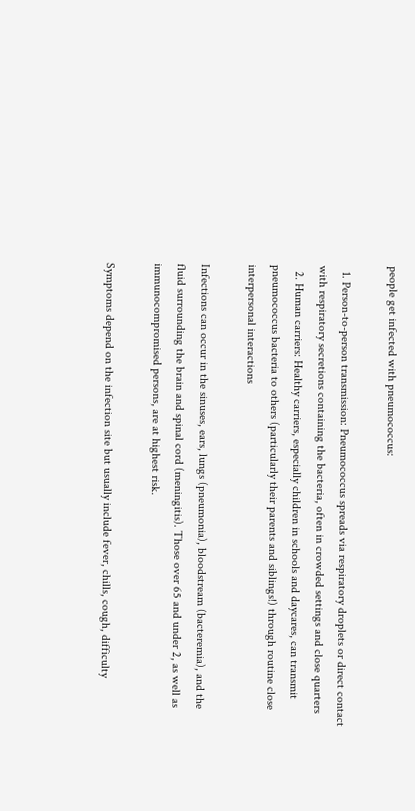people get infected with pneumococcus:

  1. Person-to-person transmission: Pneumococcus spreads via respiratory droplets or direct contact with respiratory secretions containing the bacteria, often in crowded settings and close quarters
  2. Human carriers: Healthy carriers, especially children in schools and daycares, can transmit pneumococcus bacteria to others (particularly their parents and siblings!) through routine close interpersonal interactions

Infections can occur in the sinuses, ears, lungs (pneumonia), bloodstream (bacteremia), and the fluid surrounding the brain and spinal cord (meningitis). Those over 65 and under 2, as well as immunocompromised persons, are at highest risk.

Symptoms depend on the infection site but usually include fever, chills, cough, difficulty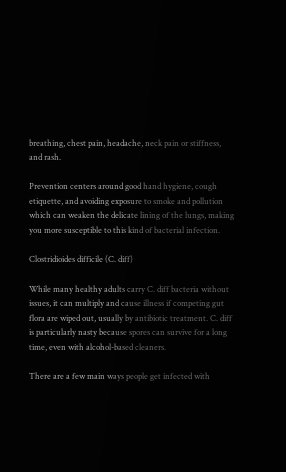breathing, chest pain, headache, neck pain or stiffness, and rash.

Prevention centers around good hand hygiene, cough etiquette, and avoiding exposure to smoke and pollution which can weaken the delicate lining of the lungs, making you more susceptible to this kind of bacterial infection.

Clostridioides difficile (C. diff)

While many healthy adults carry C. diff bacteria without issues, it can multiply and cause illness if competing gut flora are wiped out, usually by antibiotic treatment. C. diff is particularly nasty because spores can survive for a long time, even with alcohol-based cleaners.

There are a few main ways people get infected with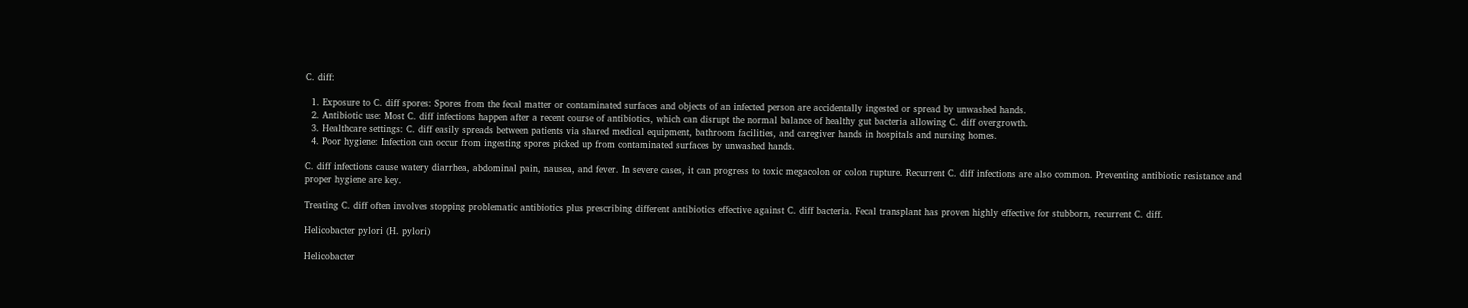C. diff:

  1. Exposure to C. diff spores: Spores from the fecal matter or contaminated surfaces and objects of an infected person are accidentally ingested or spread by unwashed hands.
  2. Antibiotic use: Most C. diff infections happen after a recent course of antibiotics, which can disrupt the normal balance of healthy gut bacteria allowing C. diff overgrowth.
  3. Healthcare settings: C. diff easily spreads between patients via shared medical equipment, bathroom facilities, and caregiver hands in hospitals and nursing homes.
  4. Poor hygiene: Infection can occur from ingesting spores picked up from contaminated surfaces by unwashed hands.

C. diff infections cause watery diarrhea, abdominal pain, nausea, and fever. In severe cases, it can progress to toxic megacolon or colon rupture. Recurrent C. diff infections are also common. Preventing antibiotic resistance and proper hygiene are key.

Treating C. diff often involves stopping problematic antibiotics plus prescribing different antibiotics effective against C. diff bacteria. Fecal transplant has proven highly effective for stubborn, recurrent C. diff.

Helicobacter pylori (H. pylori)

Helicobacter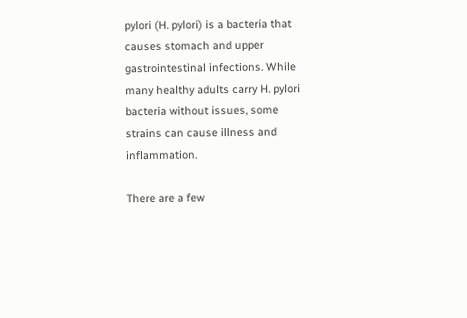pylori (H. pylori) is a bacteria that causes stomach and upper gastrointestinal infections. While many healthy adults carry H. pylori bacteria without issues, some strains can cause illness and inflammation.

There are a few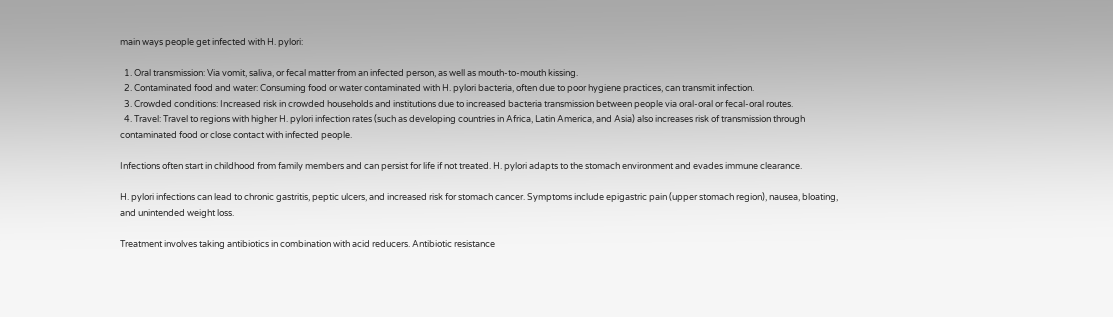main ways people get infected with H. pylori:

  1. Oral transmission: Via vomit, saliva, or fecal matter from an infected person, as well as mouth-to-mouth kissing.
  2. Contaminated food and water: Consuming food or water contaminated with H. pylori bacteria, often due to poor hygiene practices, can transmit infection.
  3. Crowded conditions: Increased risk in crowded households and institutions due to increased bacteria transmission between people via oral-oral or fecal-oral routes.
  4. Travel: Travel to regions with higher H. pylori infection rates (such as developing countries in Africa, Latin America, and Asia) also increases risk of transmission through contaminated food or close contact with infected people.

Infections often start in childhood from family members and can persist for life if not treated. H. pylori adapts to the stomach environment and evades immune clearance.

H. pylori infections can lead to chronic gastritis, peptic ulcers, and increased risk for stomach cancer. Symptoms include epigastric pain (upper stomach region), nausea, bloating, and unintended weight loss.

Treatment involves taking antibiotics in combination with acid reducers. Antibiotic resistance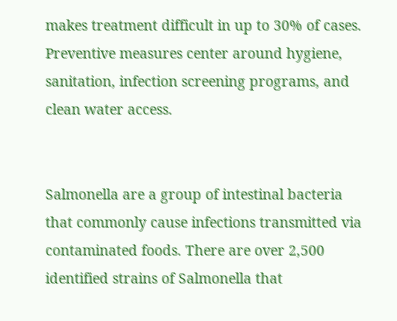makes treatment difficult in up to 30% of cases. Preventive measures center around hygiene, sanitation, infection screening programs, and clean water access.


Salmonella are a group of intestinal bacteria that commonly cause infections transmitted via contaminated foods. There are over 2,500 identified strains of Salmonella that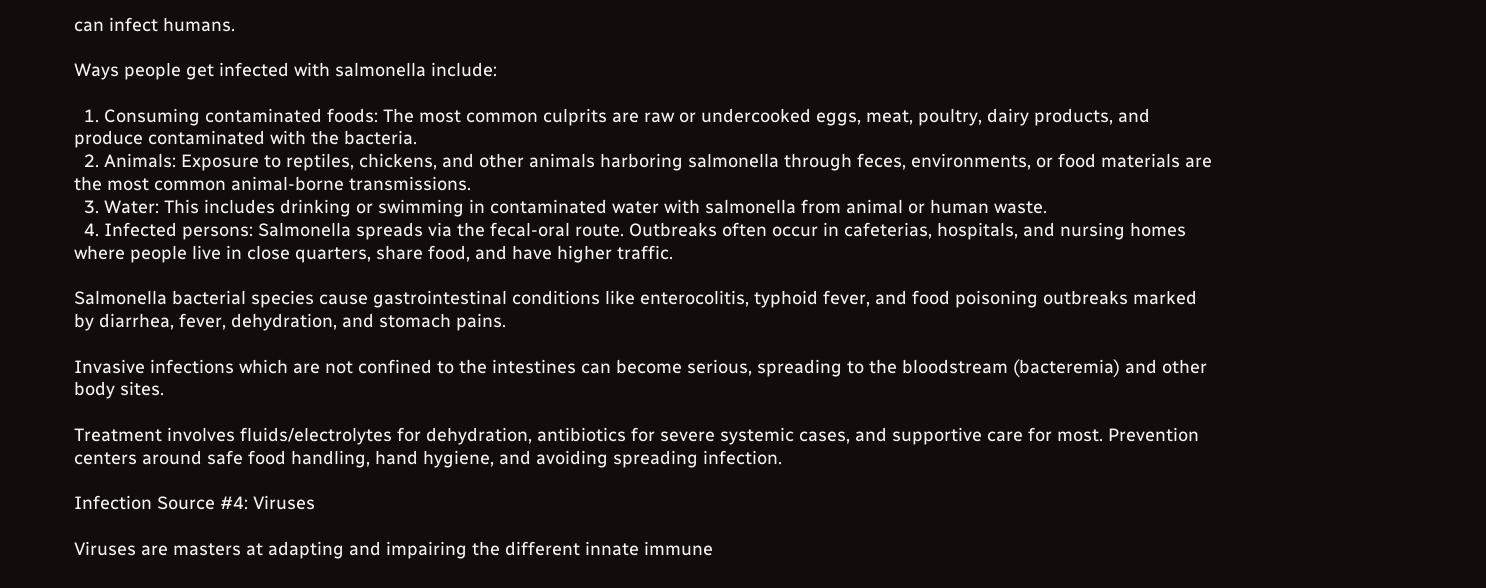can infect humans.

Ways people get infected with salmonella include:

  1. Consuming contaminated foods: The most common culprits are raw or undercooked eggs, meat, poultry, dairy products, and produce contaminated with the bacteria.
  2. Animals: Exposure to reptiles, chickens, and other animals harboring salmonella through feces, environments, or food materials are the most common animal-borne transmissions.
  3. Water: This includes drinking or swimming in contaminated water with salmonella from animal or human waste.
  4. Infected persons: Salmonella spreads via the fecal-oral route. Outbreaks often occur in cafeterias, hospitals, and nursing homes where people live in close quarters, share food, and have higher traffic.

Salmonella bacterial species cause gastrointestinal conditions like enterocolitis, typhoid fever, and food poisoning outbreaks marked by diarrhea, fever, dehydration, and stomach pains.

Invasive infections which are not confined to the intestines can become serious, spreading to the bloodstream (bacteremia) and other body sites.

Treatment involves fluids/electrolytes for dehydration, antibiotics for severe systemic cases, and supportive care for most. Prevention centers around safe food handling, hand hygiene, and avoiding spreading infection.

Infection Source #4: Viruses

Viruses are masters at adapting and impairing the different innate immune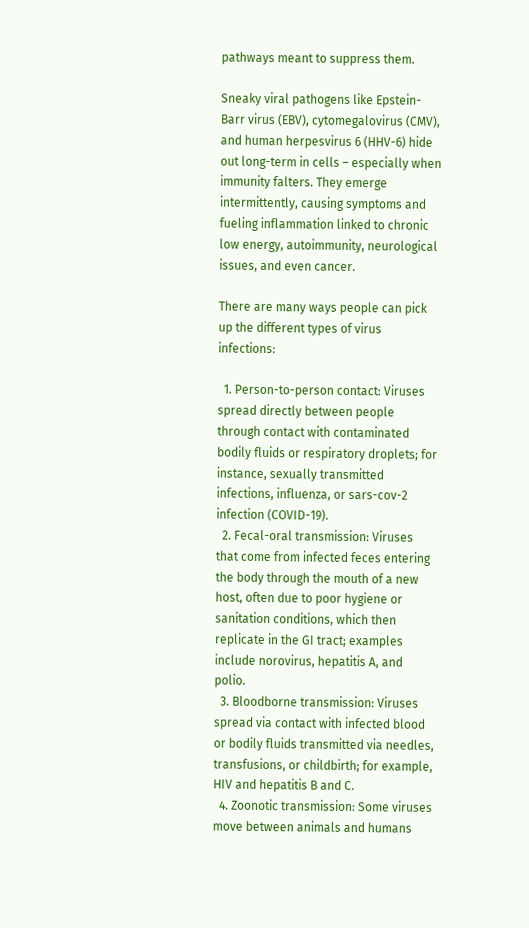pathways meant to suppress them.

Sneaky viral pathogens like Epstein-Barr virus (EBV), cytomegalovirus (CMV), and human herpesvirus 6 (HHV-6) hide out long-term in cells – especially when immunity falters. They emerge intermittently, causing symptoms and fueling inflammation linked to chronic low energy, autoimmunity, neurological issues, and even cancer.

There are many ways people can pick up the different types of virus infections:

  1. Person-to-person contact: Viruses spread directly between people through contact with contaminated bodily fluids or respiratory droplets; for instance, sexually transmitted infections, influenza, or sars-cov-2 infection (COVID-19).
  2. Fecal-oral transmission: Viruses that come from infected feces entering the body through the mouth of a new host, often due to poor hygiene or sanitation conditions, which then replicate in the GI tract; examples include norovirus, hepatitis A, and polio.
  3. Bloodborne transmission: Viruses spread via contact with infected blood or bodily fluids transmitted via needles, transfusions, or childbirth; for example, HIV and hepatitis B and C.
  4. Zoonotic transmission: Some viruses move between animals and humans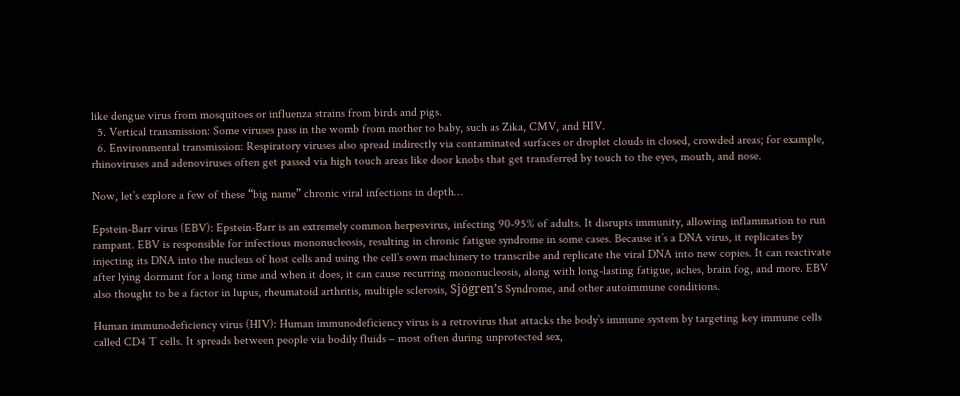like dengue virus from mosquitoes or influenza strains from birds and pigs.
  5. Vertical transmission: Some viruses pass in the womb from mother to baby, such as Zika, CMV, and HIV.
  6. Environmental transmission: Respiratory viruses also spread indirectly via contaminated surfaces or droplet clouds in closed, crowded areas; for example, rhinoviruses and adenoviruses often get passed via high touch areas like door knobs that get transferred by touch to the eyes, mouth, and nose.

Now, let’s explore a few of these “big name” chronic viral infections in depth…

Epstein-Barr virus (EBV): Epstein-Barr is an extremely common herpesvirus, infecting 90-95% of adults. It disrupts immunity, allowing inflammation to run rampant. EBV is responsible for infectious mononucleosis, resulting in chronic fatigue syndrome in some cases. Because it’s a DNA virus, it replicates by injecting its DNA into the nucleus of host cells and using the cell’s own machinery to transcribe and replicate the viral DNA into new copies. It can reactivate after lying dormant for a long time and when it does, it can cause recurring mononucleosis, along with long-lasting fatigue, aches, brain fog, and more. EBV also thought to be a factor in lupus, rheumatoid arthritis, multiple sclerosis, Sjögren’s Syndrome, and other autoimmune conditions.

Human immunodeficiency virus (HIV): Human immunodeficiency virus is a retrovirus that attacks the body’s immune system by targeting key immune cells called CD4 T cells. It spreads between people via bodily fluids – most often during unprotected sex,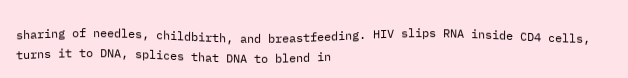sharing of needles, childbirth, and breastfeeding. HIV slips RNA inside CD4 cells, turns it to DNA, splices that DNA to blend in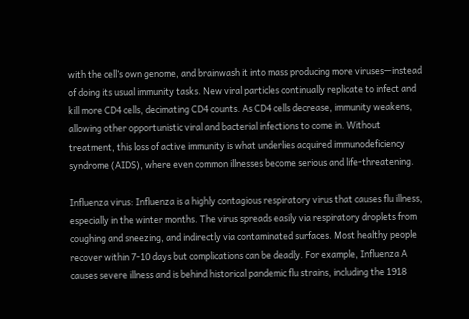with the cell’s own genome, and brainwash it into mass producing more viruses—instead of doing its usual immunity tasks. New viral particles continually replicate to infect and kill more CD4 cells, decimating CD4 counts. As CD4 cells decrease, immunity weakens, allowing other opportunistic viral and bacterial infections to come in. Without treatment, this loss of active immunity is what underlies acquired immunodeficiency syndrome (AIDS), where even common illnesses become serious and life-threatening.

Influenza virus: Influenza is a highly contagious respiratory virus that causes flu illness, especially in the winter months. The virus spreads easily via respiratory droplets from coughing and sneezing, and indirectly via contaminated surfaces. Most healthy people recover within 7-10 days but complications can be deadly. For example, Influenza A causes severe illness and is behind historical pandemic flu strains, including the 1918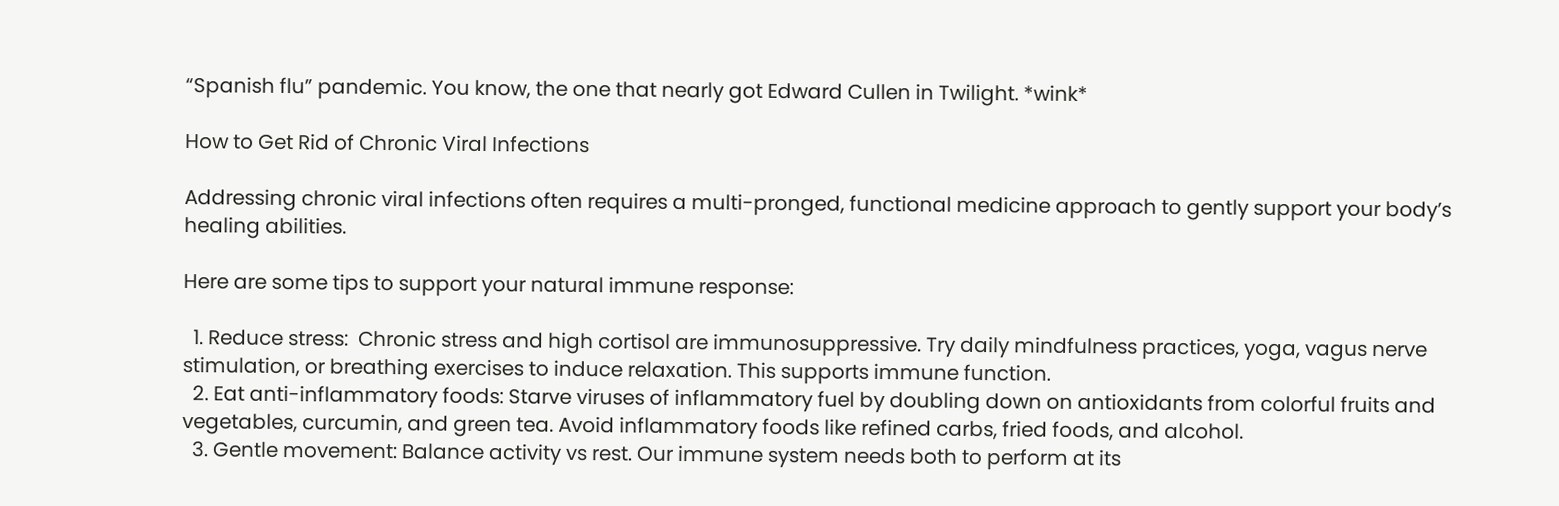“Spanish flu” pandemic. You know, the one that nearly got Edward Cullen in Twilight. *wink*

How to Get Rid of Chronic Viral Infections

Addressing chronic viral infections often requires a multi-pronged, functional medicine approach to gently support your body’s healing abilities.

Here are some tips to support your natural immune response:

  1. Reduce stress:  Chronic stress and high cortisol are immunosuppressive. Try daily mindfulness practices, yoga, vagus nerve stimulation, or breathing exercises to induce relaxation. This supports immune function.
  2. Eat anti-inflammatory foods: Starve viruses of inflammatory fuel by doubling down on antioxidants from colorful fruits and vegetables, curcumin, and green tea. Avoid inflammatory foods like refined carbs, fried foods, and alcohol.
  3. Gentle movement: Balance activity vs rest. Our immune system needs both to perform at its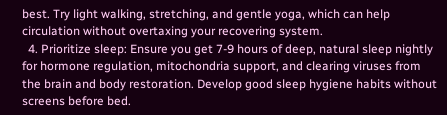best. Try light walking, stretching, and gentle yoga, which can help circulation without overtaxing your recovering system.
  4. Prioritize sleep: Ensure you get 7-9 hours of deep, natural sleep nightly for hormone regulation, mitochondria support, and clearing viruses from the brain and body restoration. Develop good sleep hygiene habits without screens before bed.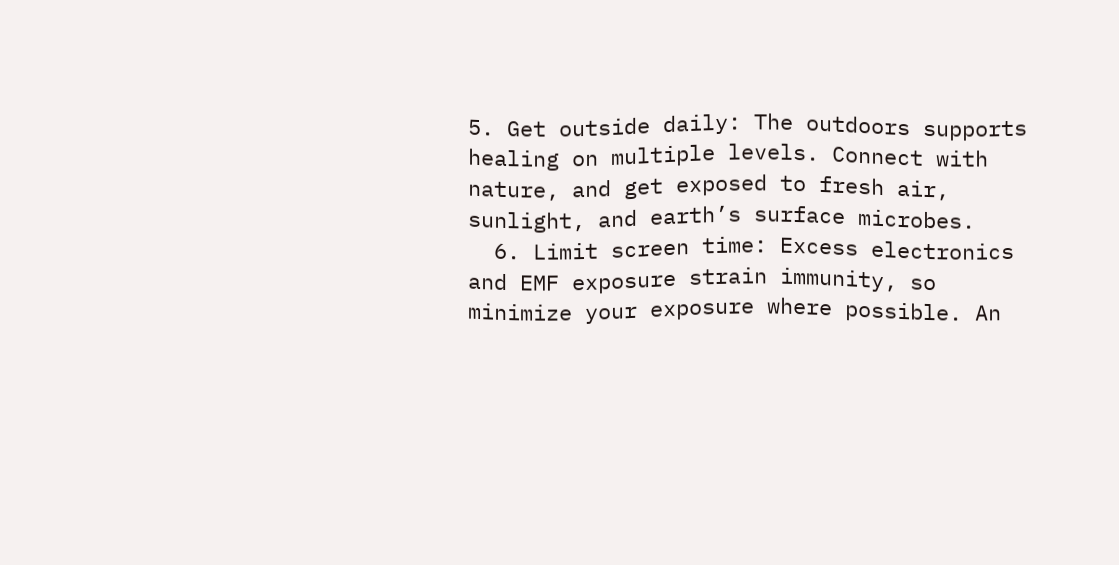5. Get outside daily: The outdoors supports healing on multiple levels. Connect with nature, and get exposed to fresh air, sunlight, and earth’s surface microbes.
  6. Limit screen time: Excess electronics and EMF exposure strain immunity, so minimize your exposure where possible. An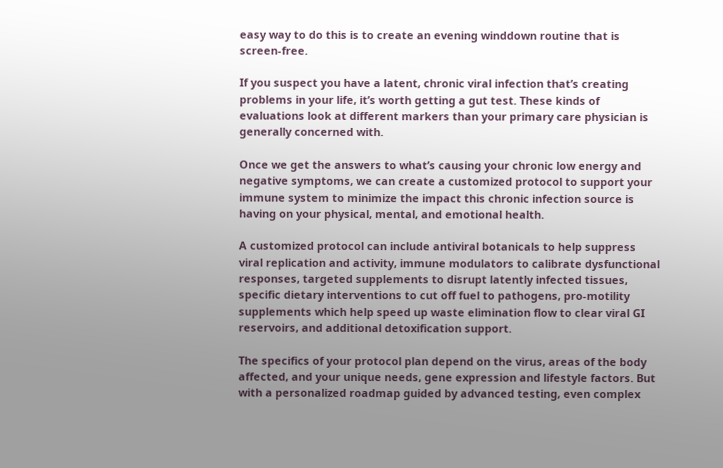easy way to do this is to create an evening winddown routine that is screen-free.

If you suspect you have a latent, chronic viral infection that’s creating problems in your life, it’s worth getting a gut test. These kinds of evaluations look at different markers than your primary care physician is generally concerned with.

Once we get the answers to what’s causing your chronic low energy and negative symptoms, we can create a customized protocol to support your immune system to minimize the impact this chronic infection source is having on your physical, mental, and emotional health.

A customized protocol can include antiviral botanicals to help suppress viral replication and activity, immune modulators to calibrate dysfunctional responses, targeted supplements to disrupt latently infected tissues, specific dietary interventions to cut off fuel to pathogens, pro-motility supplements which help speed up waste elimination flow to clear viral GI reservoirs, and additional detoxification support.

The specifics of your protocol plan depend on the virus, areas of the body affected, and your unique needs, gene expression and lifestyle factors. But with a personalized roadmap guided by advanced testing, even complex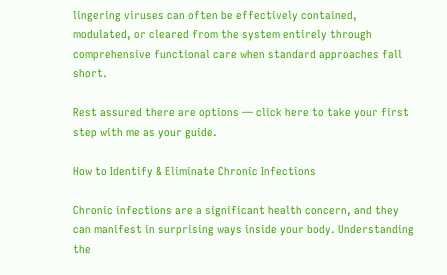lingering viruses can often be effectively contained, modulated, or cleared from the system entirely through comprehensive functional care when standard approaches fall short.

Rest assured there are options — click here to take your first step with me as your guide.

How to Identify & Eliminate Chronic Infections

Chronic infections are a significant health concern, and they can manifest in surprising ways inside your body. Understanding the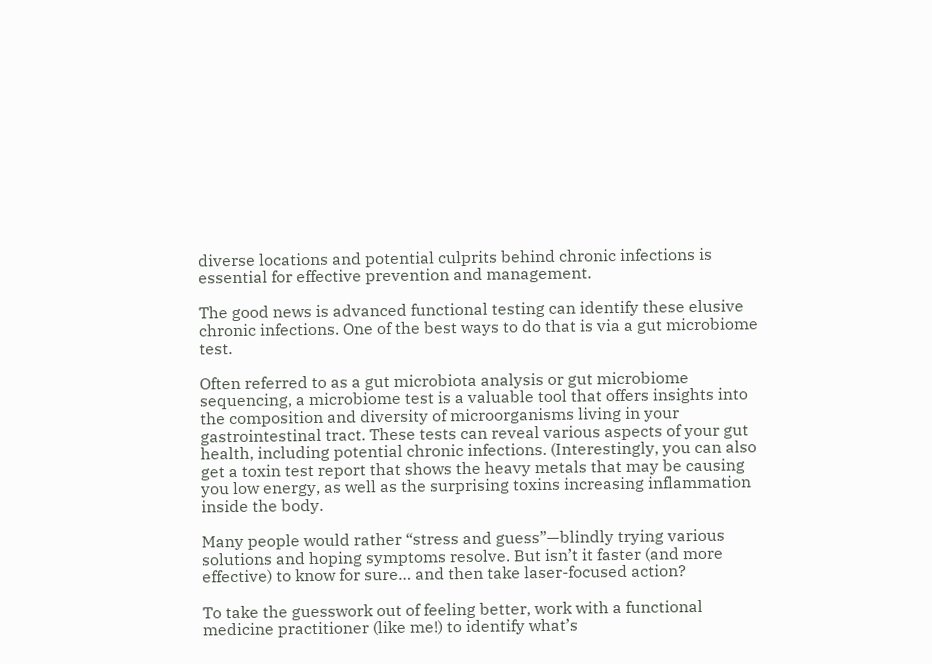diverse locations and potential culprits behind chronic infections is essential for effective prevention and management.

The good news is advanced functional testing can identify these elusive chronic infections. One of the best ways to do that is via a gut microbiome test.

Often referred to as a gut microbiota analysis or gut microbiome sequencing, a microbiome test is a valuable tool that offers insights into the composition and diversity of microorganisms living in your gastrointestinal tract. These tests can reveal various aspects of your gut health, including potential chronic infections. (Interestingly, you can also get a toxin test report that shows the heavy metals that may be causing you low energy, as well as the surprising toxins increasing inflammation inside the body.

Many people would rather “stress and guess”—blindly trying various solutions and hoping symptoms resolve. But isn’t it faster (and more effective) to know for sure… and then take laser-focused action?

To take the guesswork out of feeling better, work with a functional medicine practitioner (like me!) to identify what’s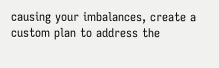causing your imbalances, create a custom plan to address the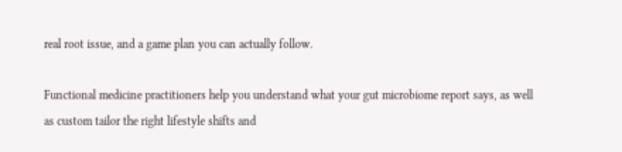real root issue, and a game plan you can actually follow.

Functional medicine practitioners help you understand what your gut microbiome report says, as well as custom tailor the right lifestyle shifts and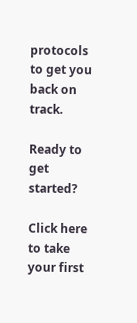protocols to get you back on track.

Ready to get started?

Click here to take your first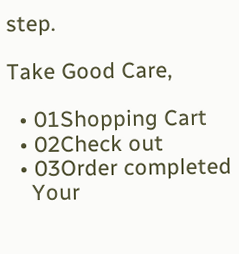step.

Take Good Care,

  • 01Shopping Cart
  • 02Check out
  • 03Order completed
    Your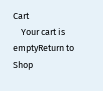Cart
    Your cart is emptyReturn to Shop